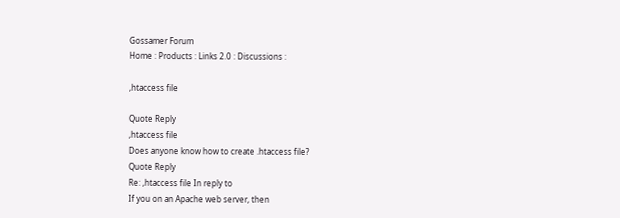Gossamer Forum
Home : Products : Links 2.0 : Discussions :

,htaccess file

Quote Reply
,htaccess file
Does anyone know how to create .htaccess file?
Quote Reply
Re: ,htaccess file In reply to
If you on an Apache web server, then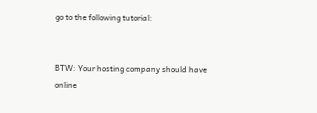go to the following tutorial:


BTW: Your hosting company should have online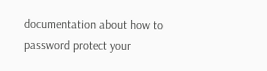documentation about how to password protect your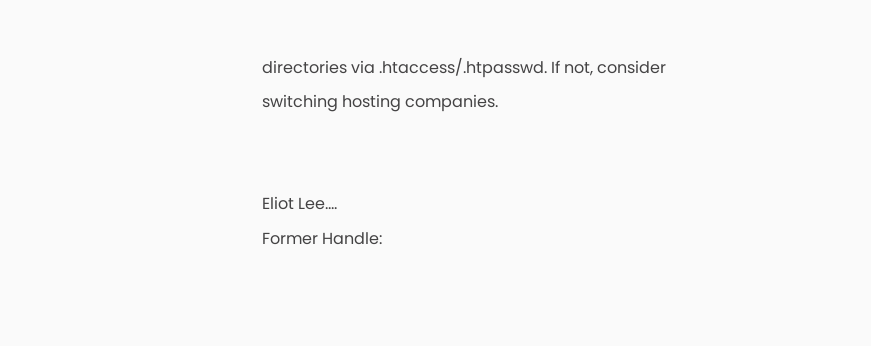directories via .htaccess/.htpasswd. If not, consider switching hosting companies.


Eliot Lee....
Former Handle: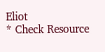Eliot
* Check Resource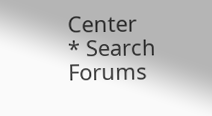Center
* Search Forums